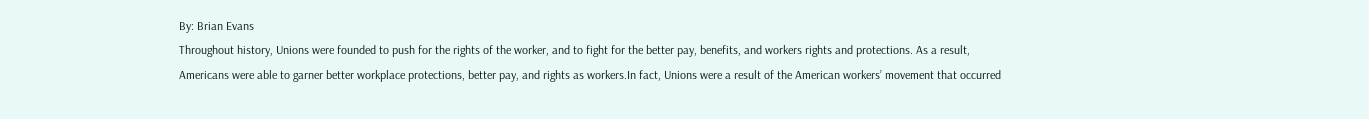By: Brian Evans
Throughout history, Unions were founded to push for the rights of the worker, and to fight for the better pay, benefits, and workers rights and protections. As a result, Americans were able to garner better workplace protections, better pay, and rights as workers.In fact, Unions were a result of the American workers’ movement that occurred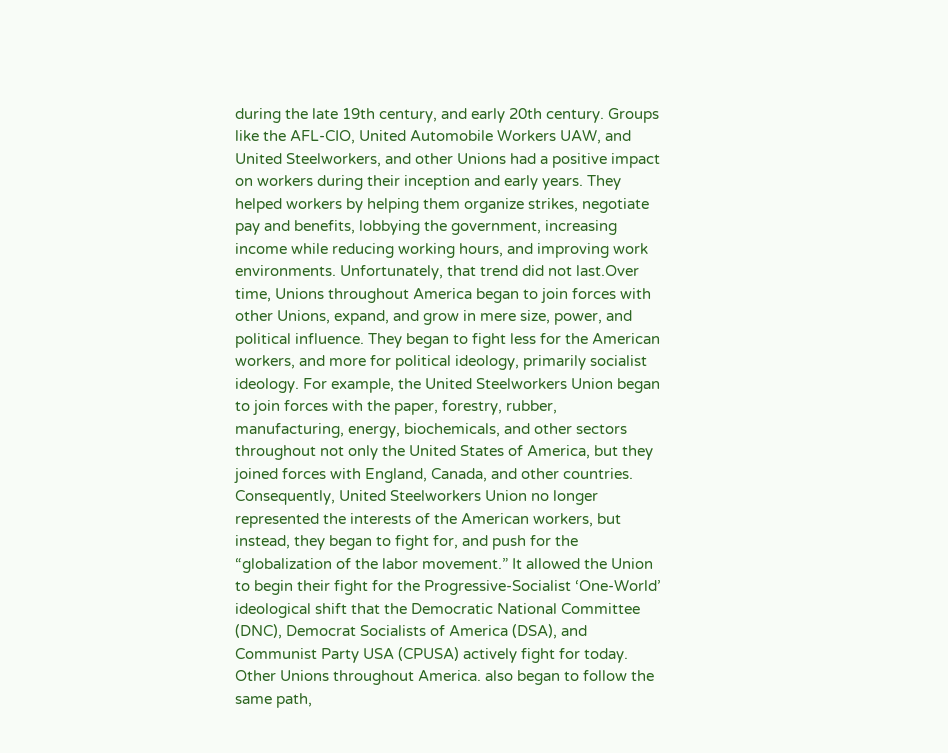during the late 19th century, and early 20th century. Groups like the AFL-CIO, United Automobile Workers UAW, and United Steelworkers, and other Unions had a positive impact on workers during their inception and early years. They helped workers by helping them organize strikes, negotiate pay and benefits, lobbying the government, increasing income while reducing working hours, and improving work environments. Unfortunately, that trend did not last.Over time, Unions throughout America began to join forces with other Unions, expand, and grow in mere size, power, and political influence. They began to fight less for the American workers, and more for political ideology, primarily socialist ideology. For example, the United Steelworkers Union began to join forces with the paper, forestry, rubber, manufacturing, energy, biochemicals, and other sectors throughout not only the United States of America, but they joined forces with England, Canada, and other countries. Consequently, United Steelworkers Union no longer represented the interests of the American workers, but instead, they began to fight for, and push for the “globalization of the labor movement.” It allowed the Union to begin their fight for the Progressive-Socialist ‘One-World’ ideological shift that the Democratic National Committee (DNC), Democrat Socialists of America (DSA), and Communist Party USA (CPUSA) actively fight for today. Other Unions throughout America. also began to follow the same path,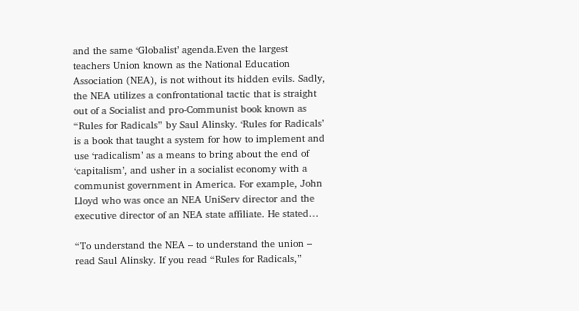and the same ‘Globalist’ agenda.Even the largest teachers Union known as the National Education Association (NEA), is not without its hidden evils. Sadly, the NEA utilizes a confrontational tactic that is straight out of a Socialist and pro-Communist book known as “Rules for Radicals” by Saul Alinsky. ‘Rules for Radicals’ is a book that taught a system for how to implement and use ‘radicalism’ as a means to bring about the end of ‘capitalism’, and usher in a socialist economy with a communist government in America. For example, John Lloyd who was once an NEA UniServ director and the executive director of an NEA state affiliate. He stated…

“To understand the NEA – to understand the union – read Saul Alinsky. If you read “Rules for Radicals,”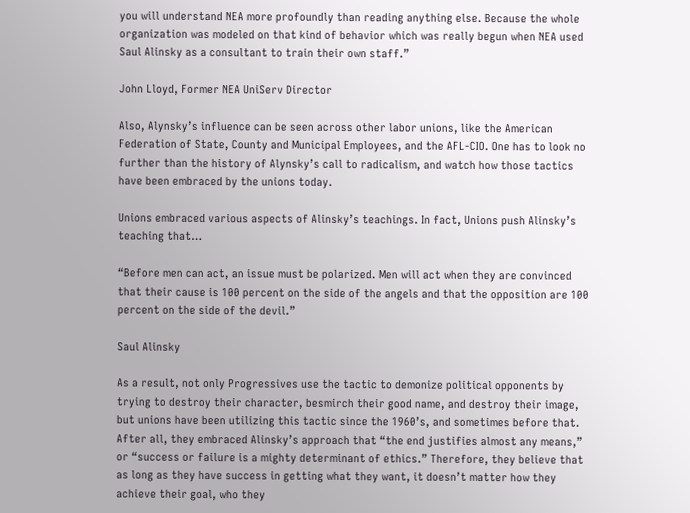you will understand NEA more profoundly than reading anything else. Because the whole organization was modeled on that kind of behavior which was really begun when NEA used Saul Alinsky as a consultant to train their own staff.”

John Lloyd, Former NEA UniServ Director

Also, Alynsky’s influence can be seen across other labor unions, like the American Federation of State, County and Municipal Employees, and the AFL-CIO. One has to look no further than the history of Alynsky’s call to radicalism, and watch how those tactics have been embraced by the unions today.

Unions embraced various aspects of Alinsky’s teachings. In fact, Unions push Alinsky’s teaching that…

“Before men can act, an issue must be polarized. Men will act when they are convinced that their cause is 100 percent on the side of the angels and that the opposition are 100 percent on the side of the devil.”

Saul Alinsky

As a result, not only Progressives use the tactic to demonize political opponents by trying to destroy their character, besmirch their good name, and destroy their image, but unions have been utilizing this tactic since the 1960’s, and sometimes before that. After all, they embraced Alinsky’s approach that “the end justifies almost any means,” or “success or failure is a mighty determinant of ethics.” Therefore, they believe that as long as they have success in getting what they want, it doesn’t matter how they achieve their goal, who they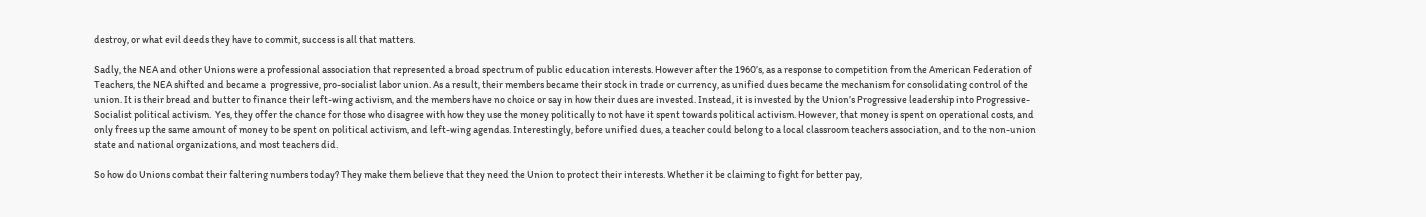destroy, or what evil deeds they have to commit, success is all that matters.

Sadly, the NEA and other Unions were a professional association that represented a broad spectrum of public education interests. However after the 1960’s, as a response to competition from the American Federation of Teachers, the NEA shifted and became a  progressive, pro-socialist labor union. As a result, their members became their stock in trade or currency, as unified dues became the mechanism for consolidating control of the union. It is their bread and butter to finance their left-wing activism, and the members have no choice or say in how their dues are invested. Instead, it is invested by the Union’s Progressive leadership into Progressive-Socialist political activism.  Yes, they offer the chance for those who disagree with how they use the money politically to not have it spent towards political activism. However, that money is spent on operational costs, and only frees up the same amount of money to be spent on political activism, and left-wing agendas. Interestingly, before unified dues, a teacher could belong to a local classroom teachers association, and to the non-union state and national organizations, and most teachers did.

So how do Unions combat their faltering numbers today? They make them believe that they need the Union to protect their interests. Whether it be claiming to fight for better pay,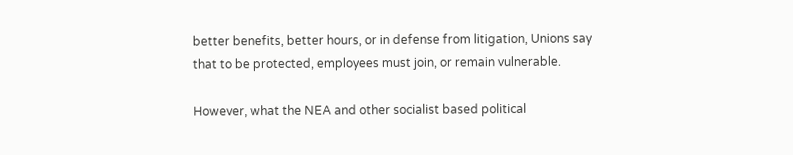better benefits, better hours, or in defense from litigation, Unions say that to be protected, employees must join, or remain vulnerable.

However, what the NEA and other socialist based political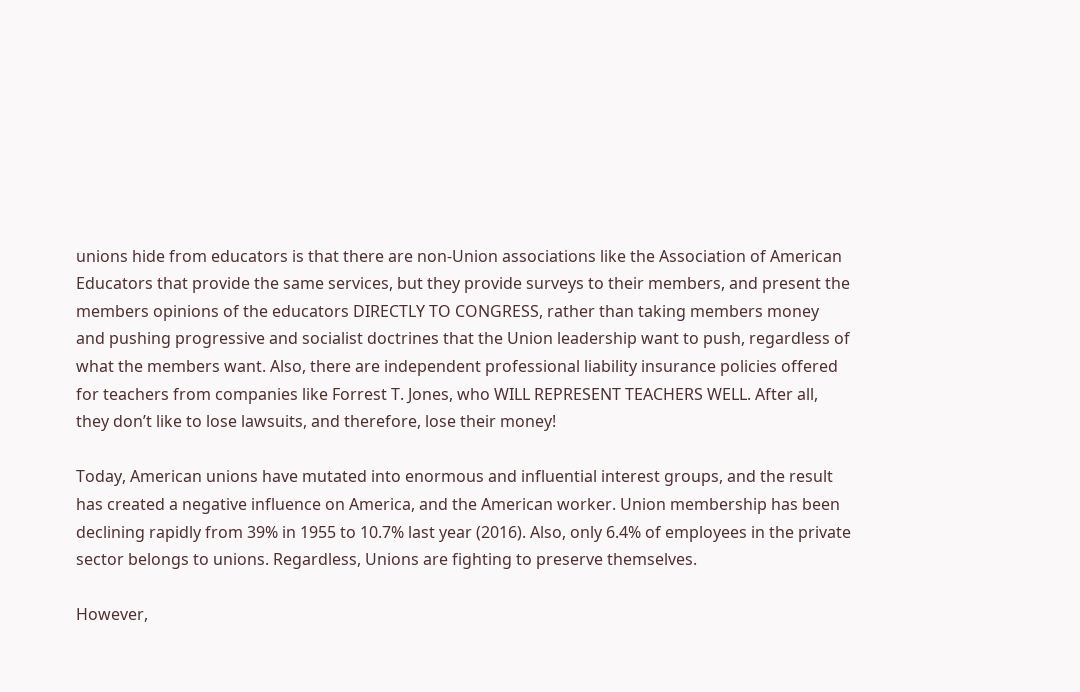unions hide from educators is that there are non-Union associations like the Association of American Educators that provide the same services, but they provide surveys to their members, and present the members opinions of the educators DIRECTLY TO CONGRESS, rather than taking members money and pushing progressive and socialist doctrines that the Union leadership want to push, regardless of what the members want. Also, there are independent professional liability insurance policies offered for teachers from companies like Forrest T. Jones, who WILL REPRESENT TEACHERS WELL. After all, they don’t like to lose lawsuits, and therefore, lose their money!

Today, American unions have mutated into enormous and influential interest groups, and the result has created a negative influence on America, and the American worker. Union membership has been declining rapidly from 39% in 1955 to 10.7% last year (2016). Also, only 6.4% of employees in the private sector belongs to unions. Regardless, Unions are fighting to preserve themselves.

However,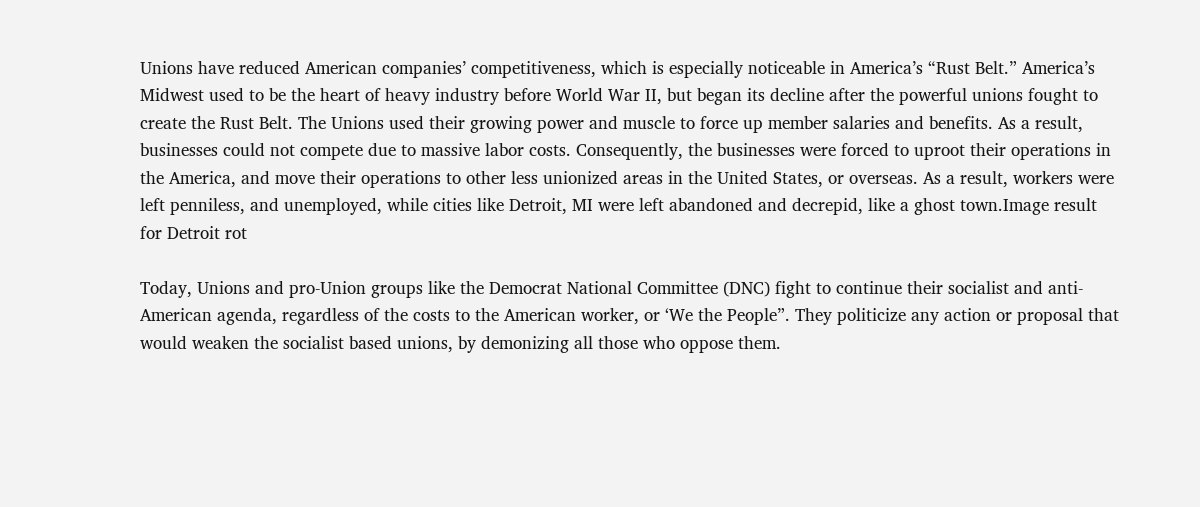Unions have reduced American companies’ competitiveness, which is especially noticeable in America’s “Rust Belt.” America’s Midwest used to be the heart of heavy industry before World War II, but began its decline after the powerful unions fought to create the Rust Belt. The Unions used their growing power and muscle to force up member salaries and benefits. As a result, businesses could not compete due to massive labor costs. Consequently, the businesses were forced to uproot their operations in the America, and move their operations to other less unionized areas in the United States, or overseas. As a result, workers were left penniless, and unemployed, while cities like Detroit, MI were left abandoned and decrepid, like a ghost town.Image result for Detroit rot

Today, Unions and pro-Union groups like the Democrat National Committee (DNC) fight to continue their socialist and anti-American agenda, regardless of the costs to the American worker, or ‘We the People”. They politicize any action or proposal that would weaken the socialist based unions, by demonizing all those who oppose them.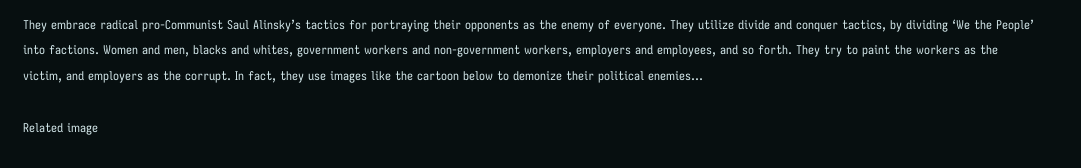They embrace radical pro-Communist Saul Alinsky’s tactics for portraying their opponents as the enemy of everyone. They utilize divide and conquer tactics, by dividing ‘We the People’ into factions. Women and men, blacks and whites, government workers and non-government workers, employers and employees, and so forth. They try to paint the workers as the victim, and employers as the corrupt. In fact, they use images like the cartoon below to demonize their political enemies…

Related image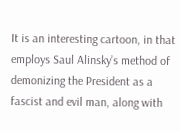It is an interesting cartoon, in that employs Saul Alinsky’s method of demonizing the President as a fascist and evil man, along with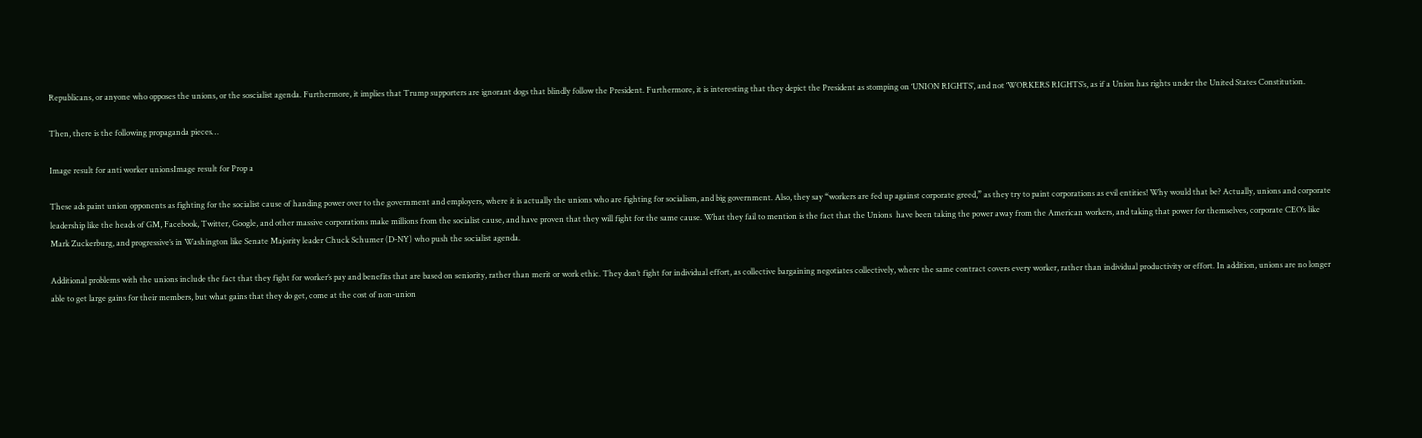Republicans, or anyone who opposes the unions, or the soscialist agenda. Furthermore, it implies that Trump supporters are ignorant dogs that blindly follow the President. Furthermore, it is interesting that they depict the President as stomping on ‘UNION RIGHTS’, and not ‘WORKERS RIGHTS’s, as if a Union has rights under the United States Constitution.

Then, there is the following propaganda pieces…

Image result for anti worker unionsImage result for Prop a

These ads paint union opponents as fighting for the socialist cause of handing power over to the government and employers, where it is actually the unions who are fighting for socialism, and big government. Also, they say “workers are fed up against corporate greed,” as they try to paint corporations as evil entities! Why would that be? Actually, unions and corporate leadership like the heads of GM, Facebook, Twitter, Google, and other massive corporations make millions from the socialist cause, and have proven that they will fight for the same cause. What they fail to mention is the fact that the Unions  have been taking the power away from the American workers, and taking that power for themselves, corporate CEO’s like Mark Zuckerburg, and progressive’s in Washington like Senate Majority leader Chuck Schumer (D-NY) who push the socialist agenda.

Additional problems with the unions include the fact that they fight for worker’s pay and benefits that are based on seniority, rather than merit or work ethic. They don’t fight for individual effort, as collective bargaining negotiates collectively, where the same contract covers every worker, rather than individual productivity or effort. In addition, unions are no longer able to get large gains for their members, but what gains that they do get, come at the cost of non-union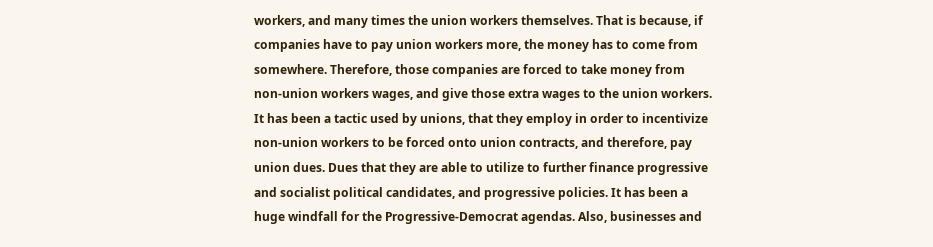workers, and many times the union workers themselves. That is because, if companies have to pay union workers more, the money has to come from somewhere. Therefore, those companies are forced to take money from non-union workers wages, and give those extra wages to the union workers. It has been a tactic used by unions, that they employ in order to incentivize non-union workers to be forced onto union contracts, and therefore, pay union dues. Dues that they are able to utilize to further finance progressive and socialist political candidates, and progressive policies. It has been a huge windfall for the Progressive-Democrat agendas. Also, businesses and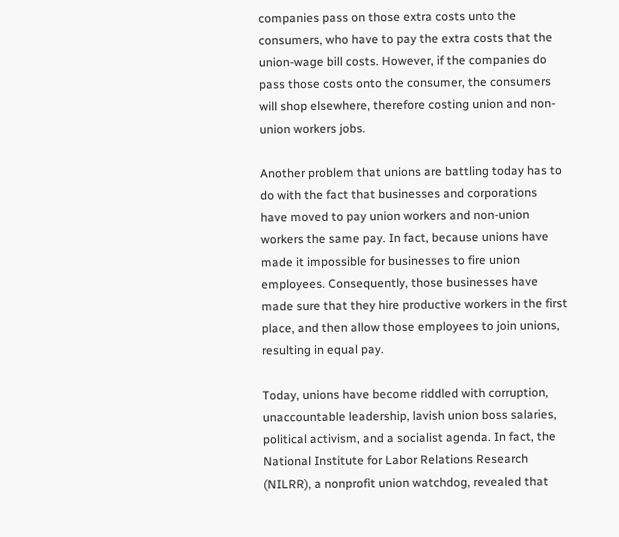companies pass on those extra costs unto the consumers, who have to pay the extra costs that the union-wage bill costs. However, if the companies do pass those costs onto the consumer, the consumers will shop elsewhere, therefore costing union and non-union workers jobs.

Another problem that unions are battling today has to do with the fact that businesses and corporations have moved to pay union workers and non-union workers the same pay. In fact, because unions have made it impossible for businesses to fire union employees. Consequently, those businesses have made sure that they hire productive workers in the first place, and then allow those employees to join unions, resulting in equal pay.

Today, unions have become riddled with corruption, unaccountable leadership, lavish union boss salaries, political activism, and a socialist agenda. In fact, the National Institute for Labor Relations Research (NILRR), a nonprofit union watchdog, revealed that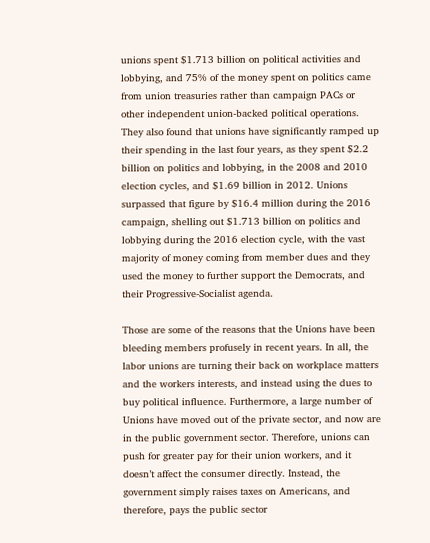unions spent $1.713 billion on political activities and lobbying, and 75% of the money spent on politics came from union treasuries rather than campaign PACs or other independent union-backed political operations. They also found that unions have significantly ramped up their spending in the last four years, as they spent $2.2 billion on politics and lobbying, in the 2008 and 2010 election cycles, and $1.69 billion in 2012. Unions surpassed that figure by $16.4 million during the 2016 campaign, shelling out $1.713 billion on politics and lobbying during the 2016 election cycle, with the vast majority of money coming from member dues and they used the money to further support the Democrats, and their Progressive-Socialist agenda.

Those are some of the reasons that the Unions have been bleeding members profusely in recent years. In all, the labor unions are turning their back on workplace matters and the workers interests, and instead using the dues to buy political influence. Furthermore, a large number of Unions have moved out of the private sector, and now are in the public government sector. Therefore, unions can push for greater pay for their union workers, and it doesn’t affect the consumer directly. Instead, the government simply raises taxes on Americans, and therefore, pays the public sector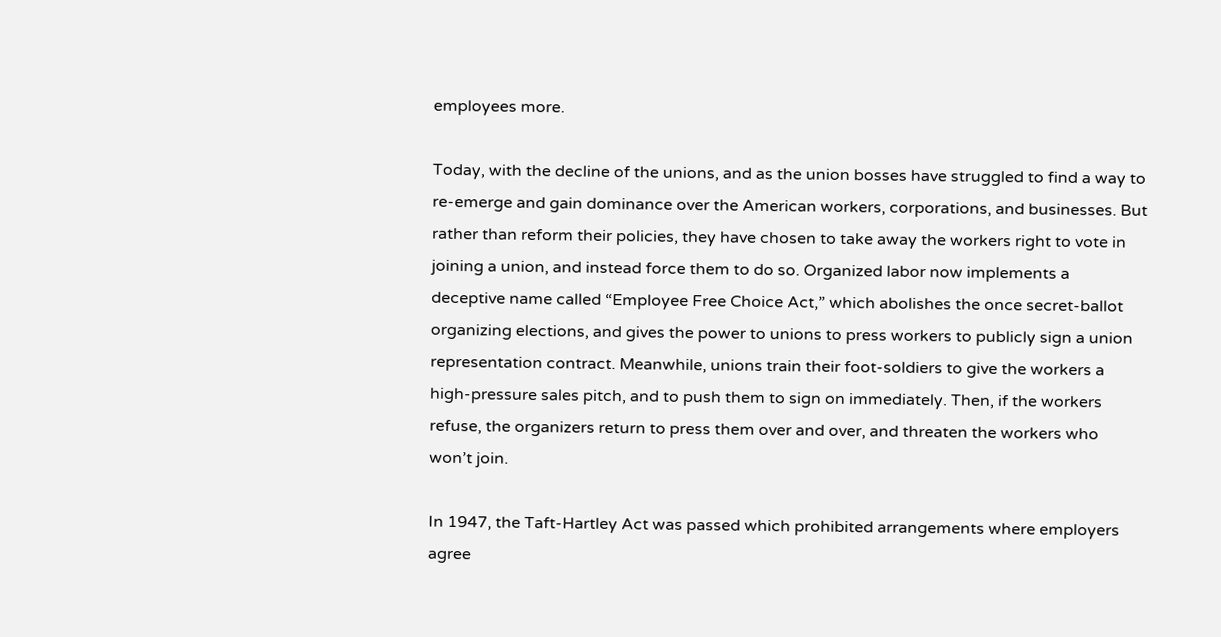employees more.

Today, with the decline of the unions, and as the union bosses have struggled to find a way to re-emerge and gain dominance over the American workers, corporations, and businesses. But rather than reform their policies, they have chosen to take away the workers right to vote in joining a union, and instead force them to do so. Organized labor now implements a deceptive name called “Employee Free Choice Act,” which abolishes the once secret-ballot organizing elections, and gives the power to unions to press workers to publicly sign a union representation contract. Meanwhile, unions train their foot-soldiers to give the workers a high-pressure sales pitch, and to push them to sign on immediately. Then, if the workers refuse, the organizers return to press them over and over, and threaten the workers who won’t join.

In 1947, the Taft-Hartley Act was passed which prohibited arrangements where employers agree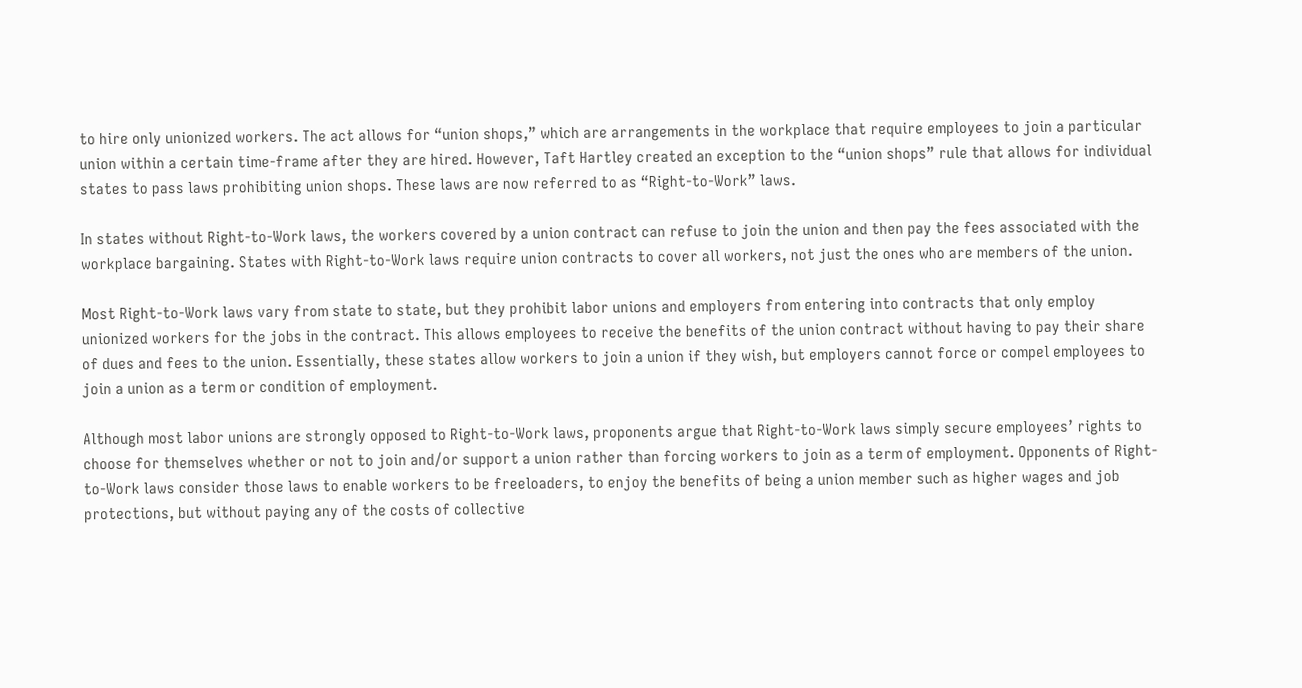to hire only unionized workers. The act allows for “union shops,” which are arrangements in the workplace that require employees to join a particular union within a certain time-frame after they are hired. However, Taft Hartley created an exception to the “union shops” rule that allows for individual states to pass laws prohibiting union shops. These laws are now referred to as “Right-to-Work” laws.

In states without Right-to-Work laws, the workers covered by a union contract can refuse to join the union and then pay the fees associated with the workplace bargaining. States with Right-to-Work laws require union contracts to cover all workers, not just the ones who are members of the union.

Most Right-to-Work laws vary from state to state, but they prohibit labor unions and employers from entering into contracts that only employ unionized workers for the jobs in the contract. This allows employees to receive the benefits of the union contract without having to pay their share of dues and fees to the union. Essentially, these states allow workers to join a union if they wish, but employers cannot force or compel employees to join a union as a term or condition of employment.

Although most labor unions are strongly opposed to Right-to-Work laws, proponents argue that Right-to-Work laws simply secure employees’ rights to choose for themselves whether or not to join and/or support a union rather than forcing workers to join as a term of employment. Opponents of Right-to-Work laws consider those laws to enable workers to be freeloaders, to enjoy the benefits of being a union member such as higher wages and job protections, but without paying any of the costs of collective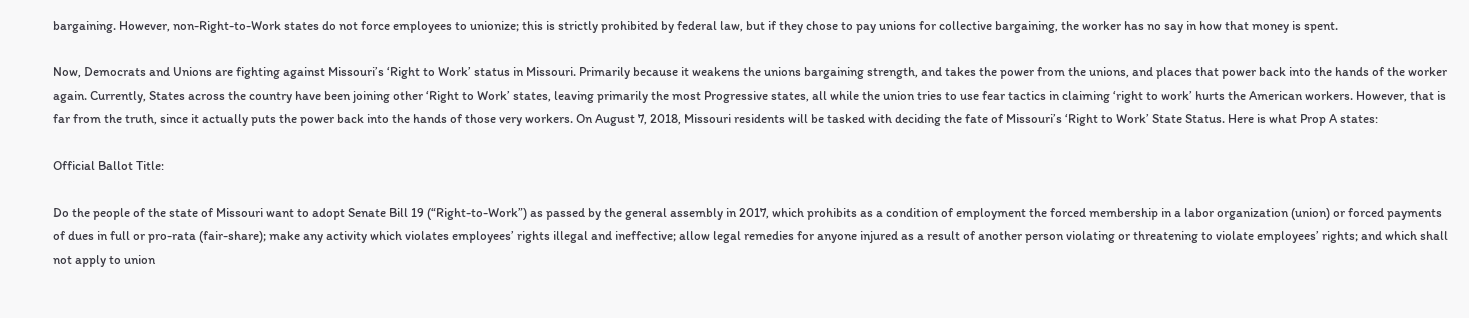bargaining. However, non-Right-to-Work states do not force employees to unionize; this is strictly prohibited by federal law, but if they chose to pay unions for collective bargaining, the worker has no say in how that money is spent.

Now, Democrats and Unions are fighting against Missouri’s ‘Right to Work’ status in Missouri. Primarily because it weakens the unions bargaining strength, and takes the power from the unions, and places that power back into the hands of the worker again. Currently, States across the country have been joining other ‘Right to Work’ states, leaving primarily the most Progressive states, all while the union tries to use fear tactics in claiming ‘right to work’ hurts the American workers. However, that is far from the truth, since it actually puts the power back into the hands of those very workers. On August 7, 2018, Missouri residents will be tasked with deciding the fate of Missouri’s ‘Right to Work’ State Status. Here is what Prop A states:

Official Ballot Title:

Do the people of the state of Missouri want to adopt Senate Bill 19 (“Right-to-Work”) as passed by the general assembly in 2017, which prohibits as a condition of employment the forced membership in a labor organization (union) or forced payments of dues in full or pro-rata (fair-share); make any activity which violates employees’ rights illegal and ineffective; allow legal remedies for anyone injured as a result of another person violating or threatening to violate employees’ rights; and which shall not apply to union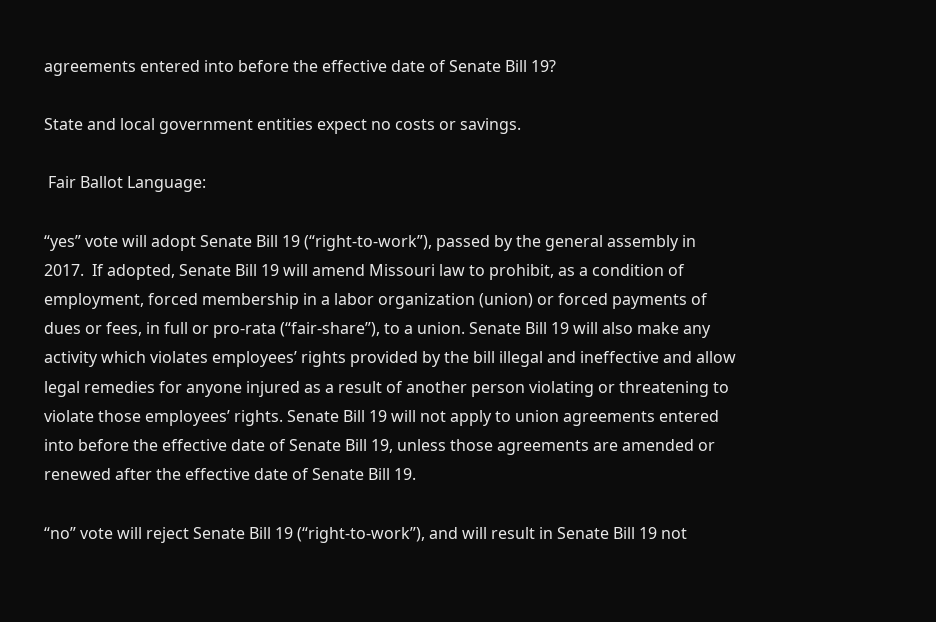agreements entered into before the effective date of Senate Bill 19?

State and local government entities expect no costs or savings.

 Fair Ballot Language:

“yes” vote will adopt Senate Bill 19 (“right-to-work”), passed by the general assembly in 2017.  If adopted, Senate Bill 19 will amend Missouri law to prohibit, as a condition of employment, forced membership in a labor organization (union) or forced payments of dues or fees, in full or pro-rata (“fair-share”), to a union. Senate Bill 19 will also make any activity which violates employees’ rights provided by the bill illegal and ineffective and allow legal remedies for anyone injured as a result of another person violating or threatening to violate those employees’ rights. Senate Bill 19 will not apply to union agreements entered into before the effective date of Senate Bill 19, unless those agreements are amended or renewed after the effective date of Senate Bill 19.

“no” vote will reject Senate Bill 19 (“right-to-work”), and will result in Senate Bill 19 not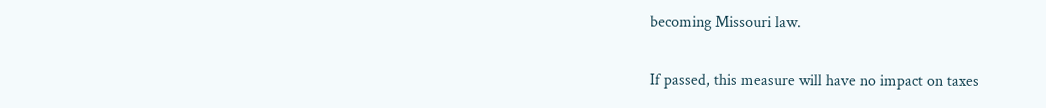becoming Missouri law.

If passed, this measure will have no impact on taxes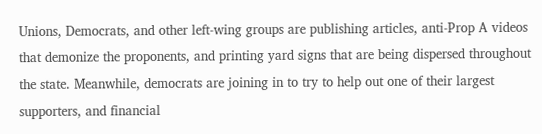Unions, Democrats, and other left-wing groups are publishing articles, anti-Prop A videos that demonize the proponents, and printing yard signs that are being dispersed throughout the state. Meanwhile, democrats are joining in to try to help out one of their largest supporters, and financial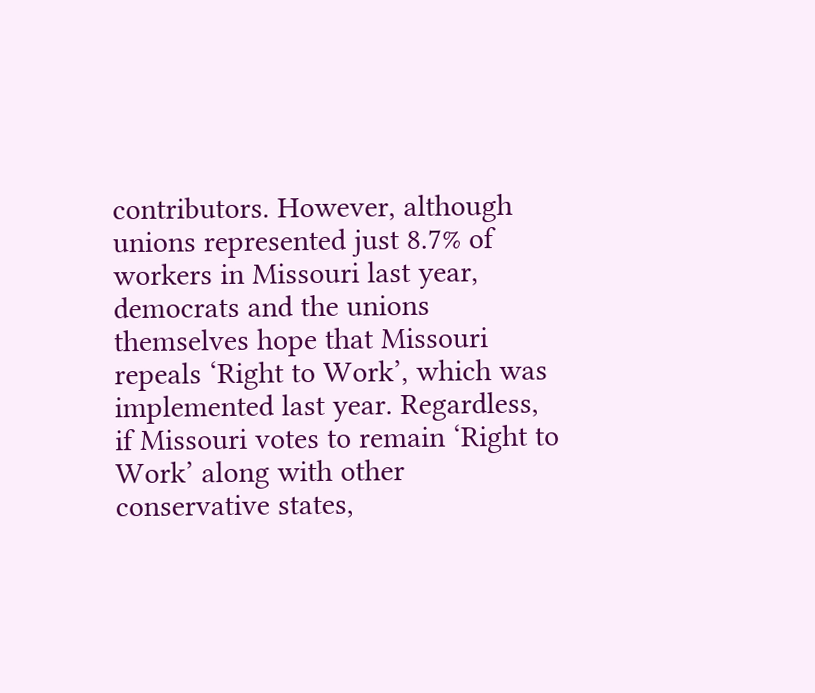contributors. However, although unions represented just 8.7% of workers in Missouri last year, democrats and the unions themselves hope that Missouri repeals ‘Right to Work’, which was implemented last year. Regardless, if Missouri votes to remain ‘Right to Work’ along with other conservative states,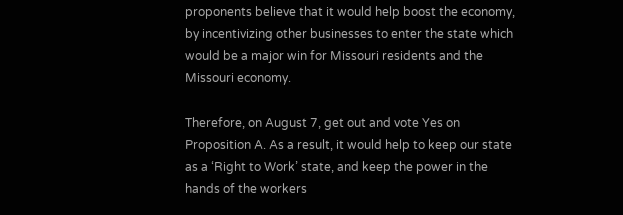proponents believe that it would help boost the economy, by incentivizing other businesses to enter the state which would be a major win for Missouri residents and the Missouri economy.

Therefore, on August 7, get out and vote Yes on Proposition A. As a result, it would help to keep our state as a ‘Right to Work’ state, and keep the power in the hands of the workers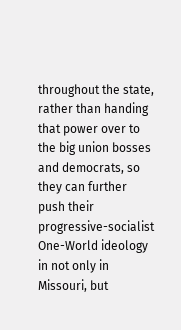throughout the state, rather than handing that power over to the big union bosses  and democrats, so they can further push their progressive-socialist One-World ideology in not only in Missouri, but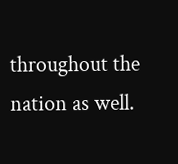throughout the nation as well.